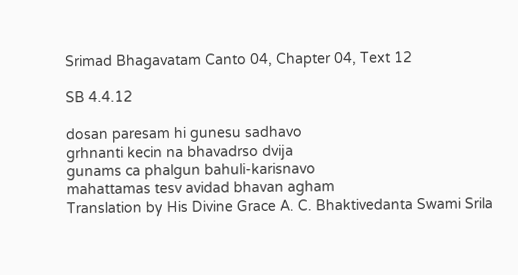Srimad Bhagavatam Canto 04, Chapter 04, Text 12

SB 4.4.12

dosan paresam hi gunesu sadhavo
grhnanti kecin na bhavadrso dvija
gunams ca phalgun bahuli-karisnavo
mahattamas tesv avidad bhavan agham
Translation by His Divine Grace A. C. Bhaktivedanta Swami Srila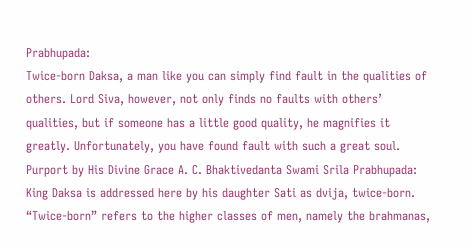Prabhupada:
Twice-born Daksa, a man like you can simply find fault in the qualities of others. Lord Siva, however, not only finds no faults with others’ qualities, but if someone has a little good quality, he magnifies it greatly. Unfortunately, you have found fault with such a great soul.
Purport by His Divine Grace A. C. Bhaktivedanta Swami Srila Prabhupada:
King Daksa is addressed here by his daughter Sati as dvija, twice-born. “Twice-born” refers to the higher classes of men, namely the brahmanas,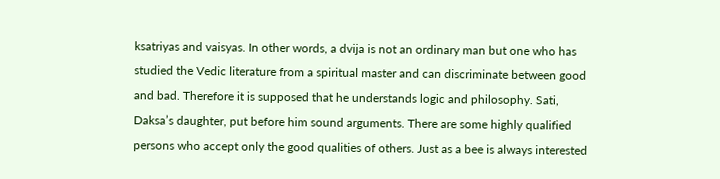ksatriyas and vaisyas. In other words, a dvija is not an ordinary man but one who has studied the Vedic literature from a spiritual master and can discriminate between good and bad. Therefore it is supposed that he understands logic and philosophy. Sati, Daksa’s daughter, put before him sound arguments. There are some highly qualified persons who accept only the good qualities of others. Just as a bee is always interested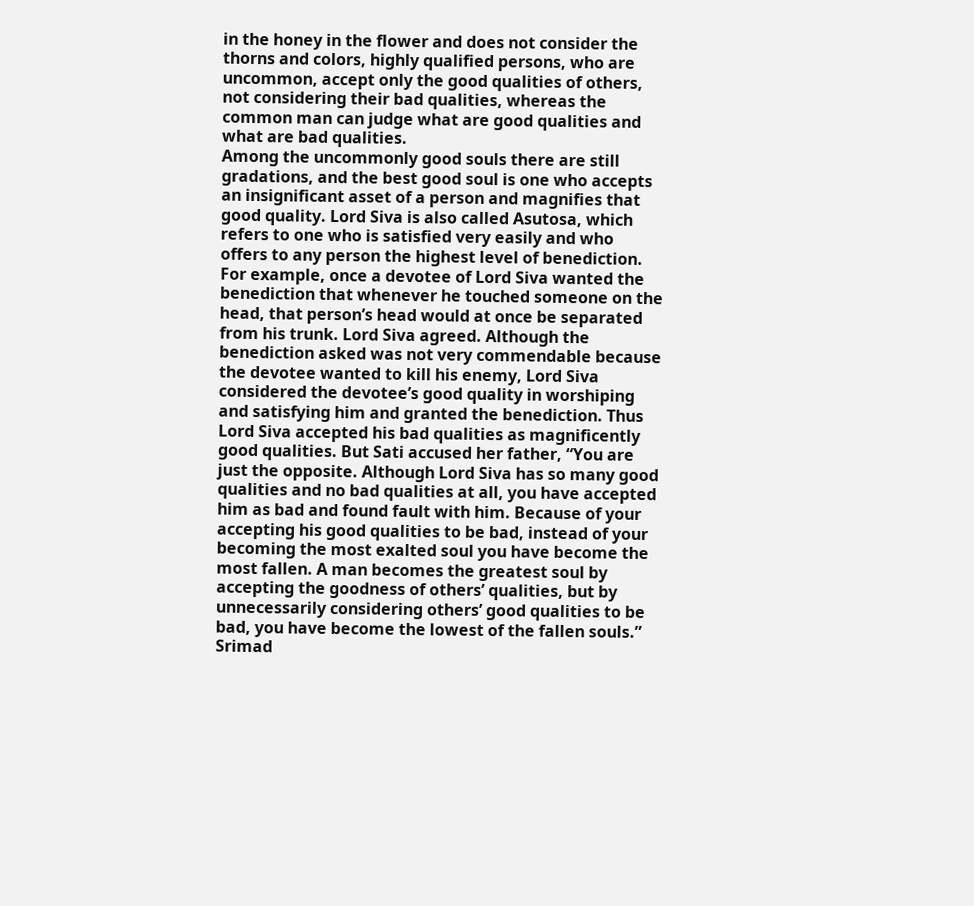in the honey in the flower and does not consider the thorns and colors, highly qualified persons, who are uncommon, accept only the good qualities of others, not considering their bad qualities, whereas the common man can judge what are good qualities and what are bad qualities.
Among the uncommonly good souls there are still gradations, and the best good soul is one who accepts an insignificant asset of a person and magnifies that good quality. Lord Siva is also called Asutosa, which refers to one who is satisfied very easily and who offers to any person the highest level of benediction. For example, once a devotee of Lord Siva wanted the benediction that whenever he touched someone on the head, that person’s head would at once be separated from his trunk. Lord Siva agreed. Although the benediction asked was not very commendable because the devotee wanted to kill his enemy, Lord Siva considered the devotee’s good quality in worshiping and satisfying him and granted the benediction. Thus Lord Siva accepted his bad qualities as magnificently good qualities. But Sati accused her father, “You are just the opposite. Although Lord Siva has so many good qualities and no bad qualities at all, you have accepted him as bad and found fault with him. Because of your accepting his good qualities to be bad, instead of your becoming the most exalted soul you have become the most fallen. A man becomes the greatest soul by accepting the goodness of others’ qualities, but by unnecessarily considering others’ good qualities to be bad, you have become the lowest of the fallen souls.”
Srimad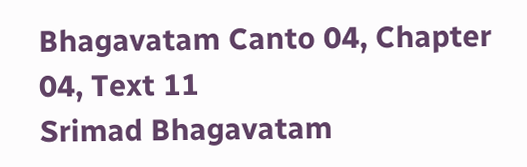Bhagavatam Canto 04, Chapter 04, Text 11
Srimad Bhagavatam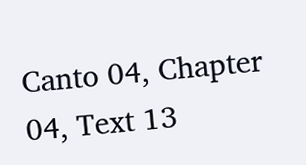Canto 04, Chapter 04, Text 13